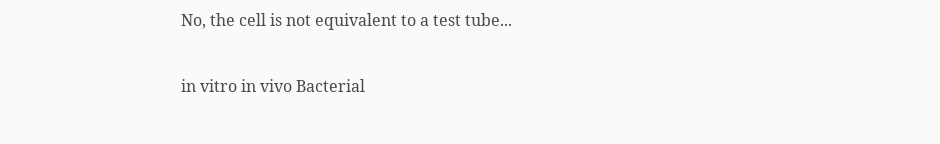No, the cell is not equivalent to a test tube...

in vitro in vivo Bacterial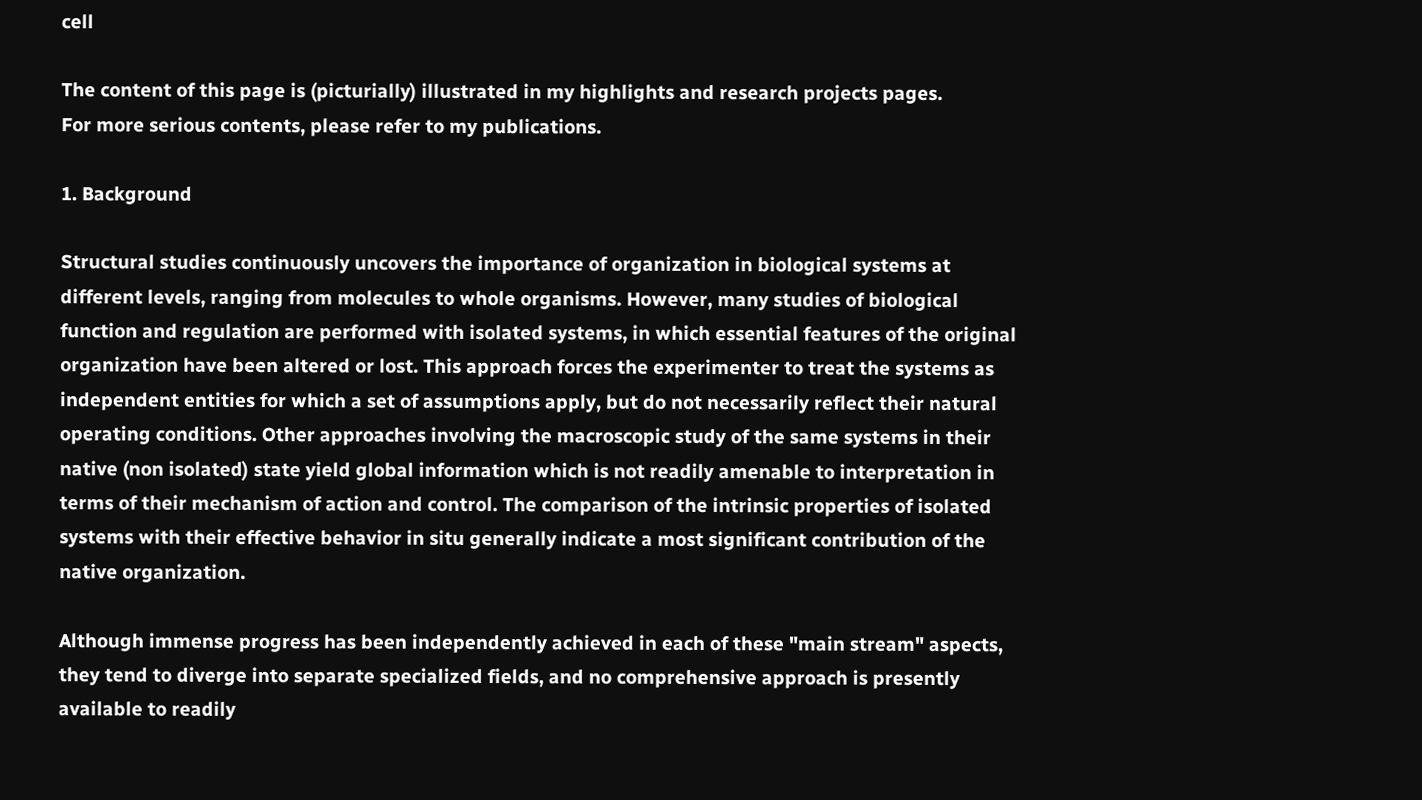cell

The content of this page is (picturially) illustrated in my highlights and research projects pages.
For more serious contents, please refer to my publications.

1. Background

Structural studies continuously uncovers the importance of organization in biological systems at different levels, ranging from molecules to whole organisms. However, many studies of biological function and regulation are performed with isolated systems, in which essential features of the original organization have been altered or lost. This approach forces the experimenter to treat the systems as independent entities for which a set of assumptions apply, but do not necessarily reflect their natural operating conditions. Other approaches involving the macroscopic study of the same systems in their native (non isolated) state yield global information which is not readily amenable to interpretation in terms of their mechanism of action and control. The comparison of the intrinsic properties of isolated systems with their effective behavior in situ generally indicate a most significant contribution of the native organization.

Although immense progress has been independently achieved in each of these "main stream" aspects, they tend to diverge into separate specialized fields, and no comprehensive approach is presently available to readily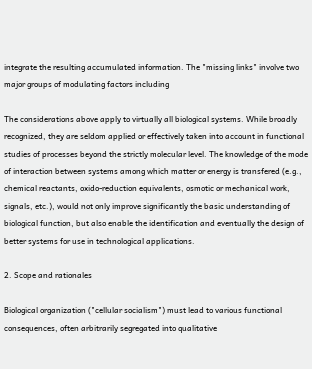integrate the resulting accumulated information. The "missing links" involve two major groups of modulating factors including

The considerations above apply to virtually all biological systems. While broadly recognized, they are seldom applied or effectively taken into account in functional studies of processes beyond the strictly molecular level. The knowledge of the mode of interaction between systems among which matter or energy is transfered (e.g., chemical reactants, oxido-reduction equivalents, osmotic or mechanical work, signals, etc.), would not only improve significantly the basic understanding of biological function, but also enable the identification and eventually the design of better systems for use in technological applications.

2. Scope and rationales

Biological organization ("cellular socialism") must lead to various functional consequences, often arbitrarily segregated into qualitative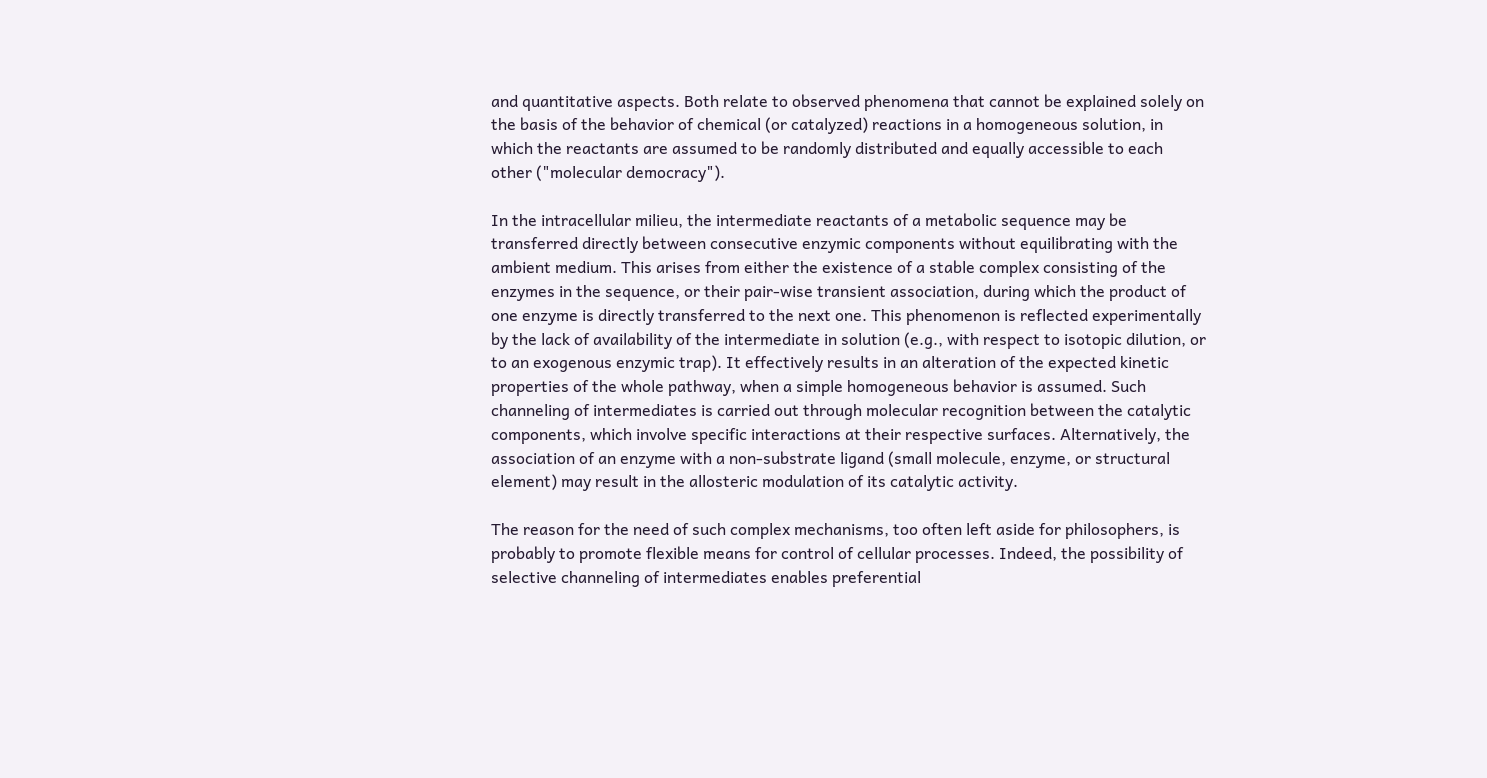and quantitative aspects. Both relate to observed phenomena that cannot be explained solely on the basis of the behavior of chemical (or catalyzed) reactions in a homogeneous solution, in which the reactants are assumed to be randomly distributed and equally accessible to each other ("molecular democracy").

In the intracellular milieu, the intermediate reactants of a metabolic sequence may be transferred directly between consecutive enzymic components without equilibrating with the ambient medium. This arises from either the existence of a stable complex consisting of the enzymes in the sequence, or their pair-wise transient association, during which the product of one enzyme is directly transferred to the next one. This phenomenon is reflected experimentally by the lack of availability of the intermediate in solution (e.g., with respect to isotopic dilution, or to an exogenous enzymic trap). It effectively results in an alteration of the expected kinetic properties of the whole pathway, when a simple homogeneous behavior is assumed. Such channeling of intermediates is carried out through molecular recognition between the catalytic components, which involve specific interactions at their respective surfaces. Alternatively, the association of an enzyme with a non-substrate ligand (small molecule, enzyme, or structural element) may result in the allosteric modulation of its catalytic activity.

The reason for the need of such complex mechanisms, too often left aside for philosophers, is probably to promote flexible means for control of cellular processes. Indeed, the possibility of selective channeling of intermediates enables preferential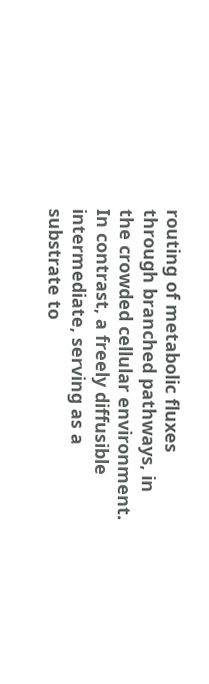routing of metabolic fluxes through branched pathways, in the crowded cellular environment. In contrast, a freely diffusible intermediate, serving as a substrate to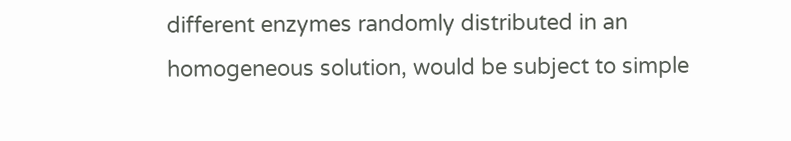different enzymes randomly distributed in an homogeneous solution, would be subject to simple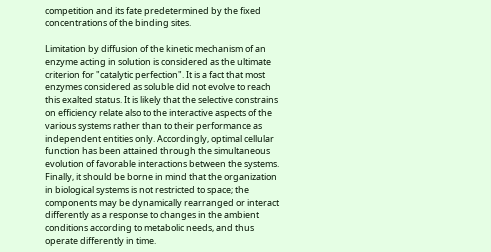competition and its fate predetermined by the fixed concentrations of the binding sites.

Limitation by diffusion of the kinetic mechanism of an enzyme acting in solution is considered as the ultimate criterion for "catalytic perfection". It is a fact that most enzymes considered as soluble did not evolve to reach this exalted status. It is likely that the selective constrains on efficiency relate also to the interactive aspects of the various systems rather than to their performance as independent entities only. Accordingly, optimal cellular function has been attained through the simultaneous evolution of favorable interactions between the systems. Finally, it should be borne in mind that the organization in biological systems is not restricted to space; the components may be dynamically rearranged or interact differently as a response to changes in the ambient conditions according to metabolic needs, and thus operate differently in time.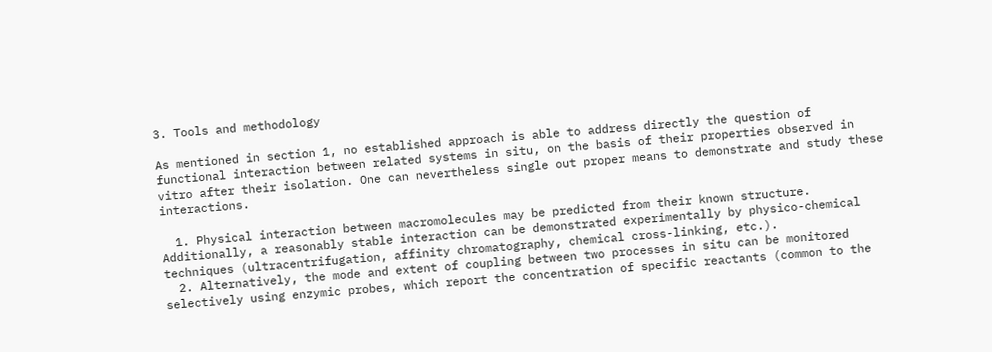3. Tools and methodology

As mentioned in section 1, no established approach is able to address directly the question of functional interaction between related systems in situ, on the basis of their properties observed in vitro after their isolation. One can nevertheless single out proper means to demonstrate and study these interactions.

  1. Physical interaction between macromolecules may be predicted from their known structure. Additionally, a reasonably stable interaction can be demonstrated experimentally by physico-chemical techniques (ultracentrifugation, affinity chromatography, chemical cross-linking, etc.).
  2. Alternatively, the mode and extent of coupling between two processes in situ can be monitored selectively using enzymic probes, which report the concentration of specific reactants (common to the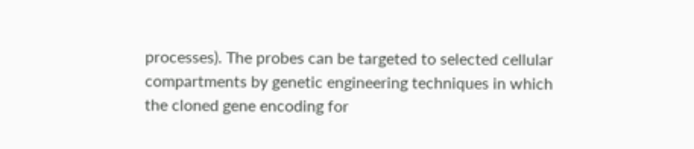processes). The probes can be targeted to selected cellular compartments by genetic engineering techniques in which the cloned gene encoding for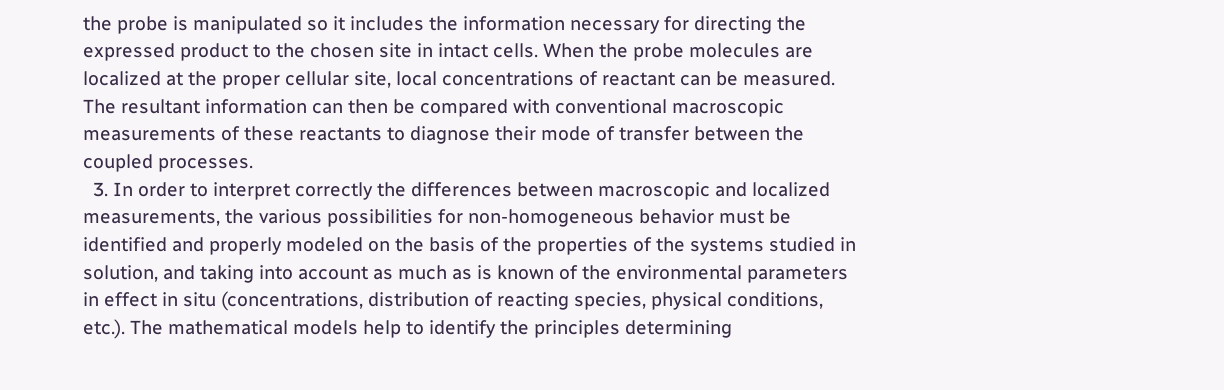the probe is manipulated so it includes the information necessary for directing the expressed product to the chosen site in intact cells. When the probe molecules are localized at the proper cellular site, local concentrations of reactant can be measured. The resultant information can then be compared with conventional macroscopic measurements of these reactants to diagnose their mode of transfer between the coupled processes.
  3. In order to interpret correctly the differences between macroscopic and localized measurements, the various possibilities for non-homogeneous behavior must be identified and properly modeled on the basis of the properties of the systems studied in solution, and taking into account as much as is known of the environmental parameters in effect in situ (concentrations, distribution of reacting species, physical conditions, etc.). The mathematical models help to identify the principles determining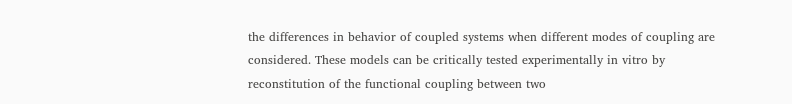the differences in behavior of coupled systems when different modes of coupling are considered. These models can be critically tested experimentally in vitro by reconstitution of the functional coupling between two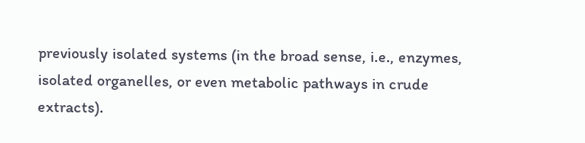previously isolated systems (in the broad sense, i.e., enzymes, isolated organelles, or even metabolic pathways in crude extracts).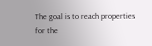The goal is to reach properties for the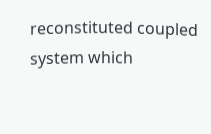reconstituted coupled system which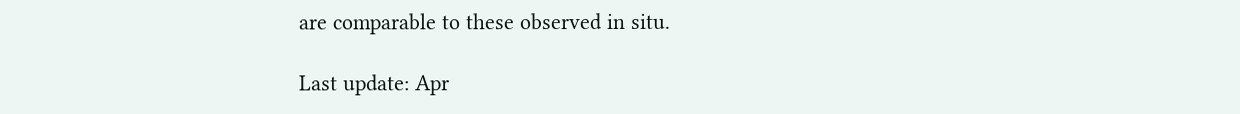are comparable to these observed in situ.

Last update: Apr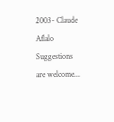2003- Claude Aflalo
Suggestions are welcome...